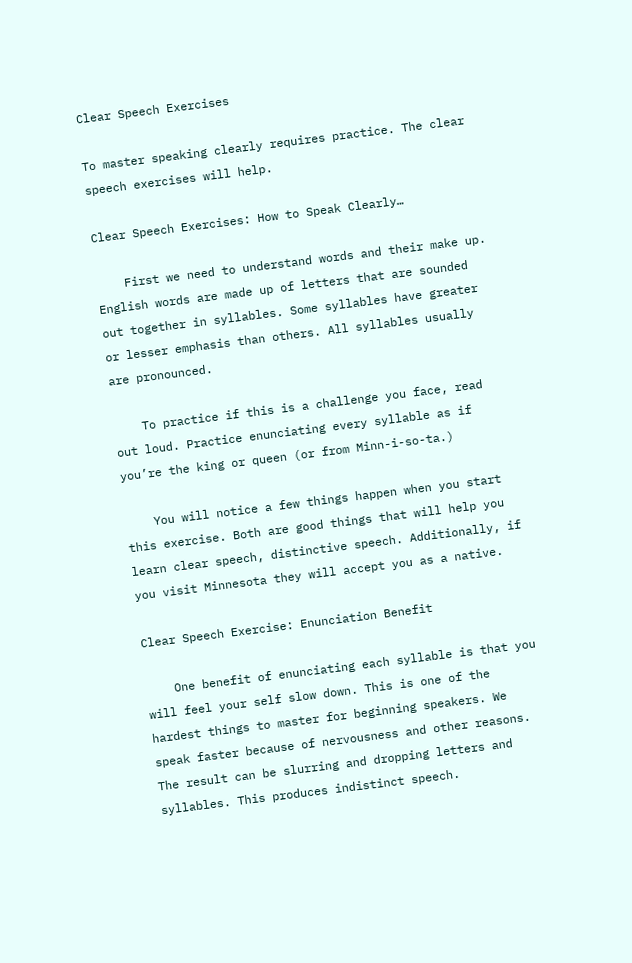Clear Speech Exercises

To master speaking clearly requires practice. The clear speech exercises will help.

Clear Speech Exercises: How to Speak Clearly…

    First we need to understand words and their make up. English words are made up of letters that are sounded out together in syllables. Some syllables have greater or lesser emphasis than others. All syllables usually are pronounced.

    To practice if this is a challenge you face, read out loud. Practice enunciating every syllable as if you’re the king or queen (or from Minn-i-so-ta.)

    You will notice a few things happen when you start this exercise. Both are good things that will help you learn clear speech, distinctive speech. Additionally, if you visit Minnesota they will accept you as a native.

Clear Speech Exercise: Enunciation Benefit

    One benefit of enunciating each syllable is that you will feel your self slow down. This is one of the hardest things to master for beginning speakers. We speak faster because of nervousness and other reasons. The result can be slurring and dropping letters and syllables. This produces indistinct speech.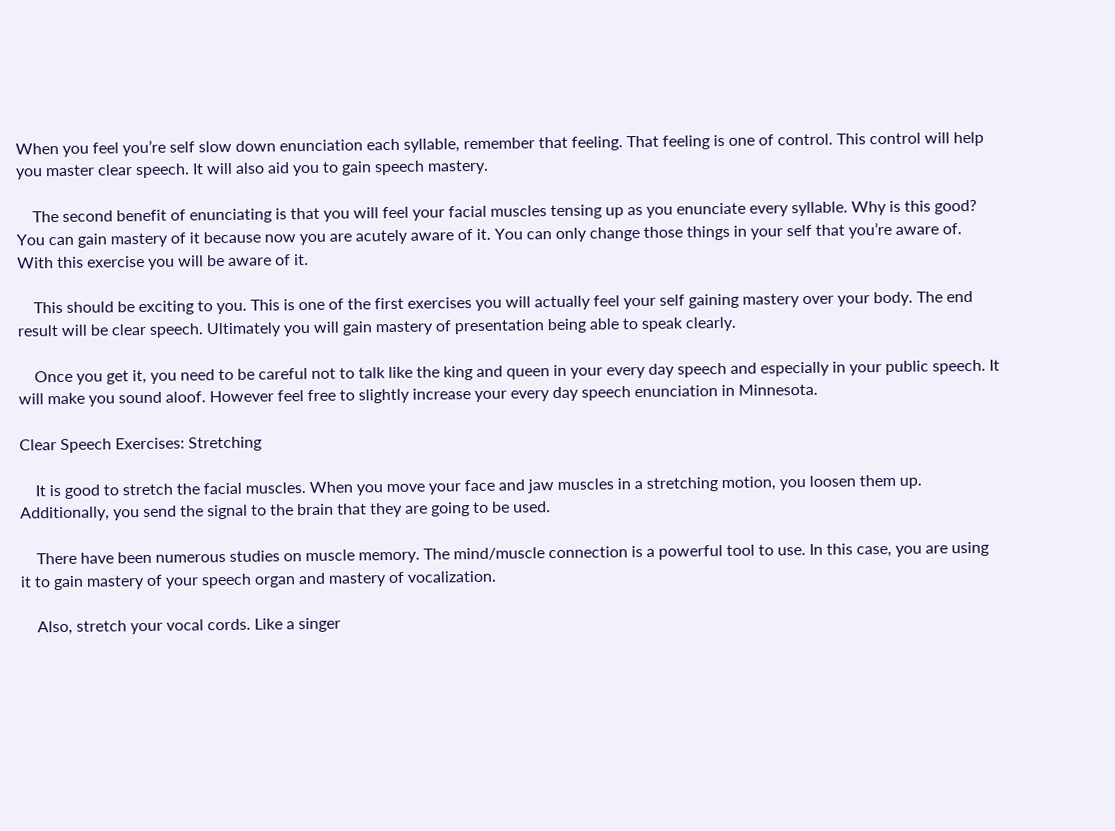When you feel you’re self slow down enunciation each syllable, remember that feeling. That feeling is one of control. This control will help you master clear speech. It will also aid you to gain speech mastery.

    The second benefit of enunciating is that you will feel your facial muscles tensing up as you enunciate every syllable. Why is this good? You can gain mastery of it because now you are acutely aware of it. You can only change those things in your self that you’re aware of. With this exercise you will be aware of it.

    This should be exciting to you. This is one of the first exercises you will actually feel your self gaining mastery over your body. The end result will be clear speech. Ultimately you will gain mastery of presentation being able to speak clearly.

    Once you get it, you need to be careful not to talk like the king and queen in your every day speech and especially in your public speech. It will make you sound aloof. However feel free to slightly increase your every day speech enunciation in Minnesota.

Clear Speech Exercises: Stretching

    It is good to stretch the facial muscles. When you move your face and jaw muscles in a stretching motion, you loosen them up. Additionally, you send the signal to the brain that they are going to be used.

    There have been numerous studies on muscle memory. The mind/muscle connection is a powerful tool to use. In this case, you are using it to gain mastery of your speech organ and mastery of vocalization.

    Also, stretch your vocal cords. Like a singer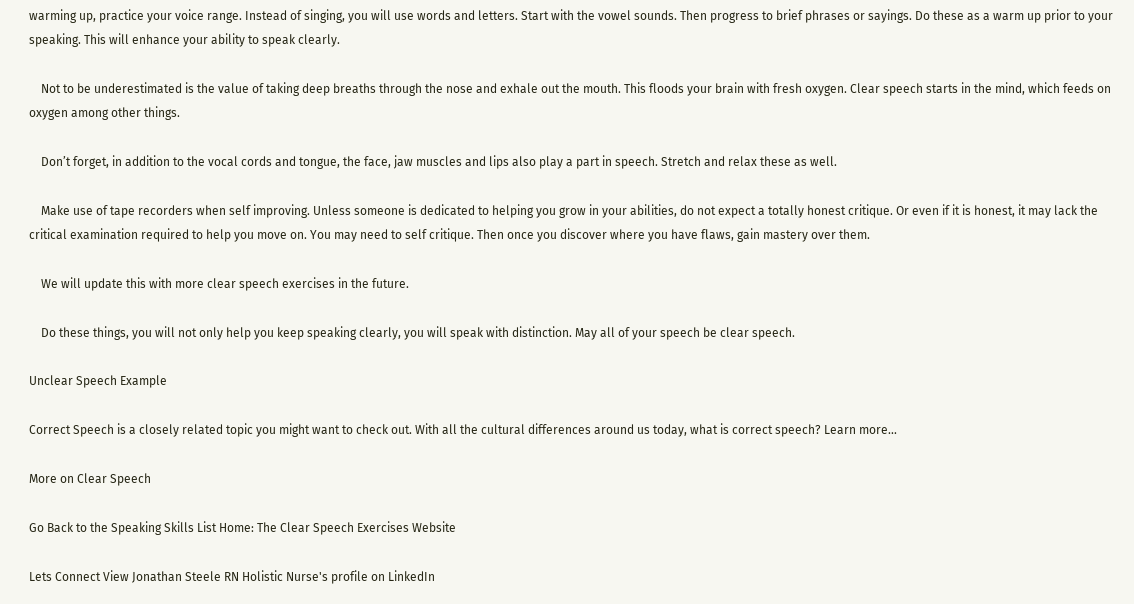warming up, practice your voice range. Instead of singing, you will use words and letters. Start with the vowel sounds. Then progress to brief phrases or sayings. Do these as a warm up prior to your speaking. This will enhance your ability to speak clearly.

    Not to be underestimated is the value of taking deep breaths through the nose and exhale out the mouth. This floods your brain with fresh oxygen. Clear speech starts in the mind, which feeds on oxygen among other things.

    Don’t forget, in addition to the vocal cords and tongue, the face, jaw muscles and lips also play a part in speech. Stretch and relax these as well.

    Make use of tape recorders when self improving. Unless someone is dedicated to helping you grow in your abilities, do not expect a totally honest critique. Or even if it is honest, it may lack the critical examination required to help you move on. You may need to self critique. Then once you discover where you have flaws, gain mastery over them.

    We will update this with more clear speech exercises in the future.

    Do these things, you will not only help you keep speaking clearly, you will speak with distinction. May all of your speech be clear speech.

Unclear Speech Example

Correct Speech is a closely related topic you might want to check out. With all the cultural differences around us today, what is correct speech? Learn more...

More on Clear Speech

Go Back to the Speaking Skills List Home: The Clear Speech Exercises Website

Lets Connect View Jonathan Steele RN Holistic Nurse's profile on LinkedIn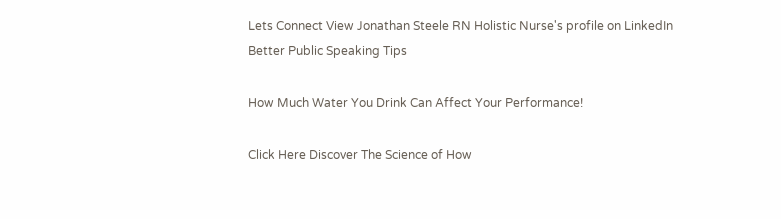Lets Connect View Jonathan Steele RN Holistic Nurse's profile on LinkedIn
Better Public Speaking Tips

How Much Water You Drink Can Affect Your Performance!

Click Here Discover The Science of How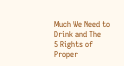Much We Need to Drink and The
5 Rights of Proper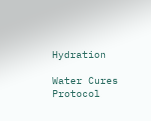Hydration

Water Cures Protocol